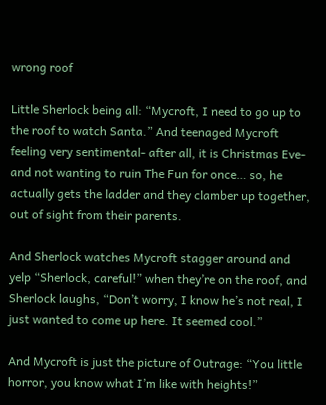wrong roof

Little Sherlock being all: “Mycroft, I need to go up to the roof to watch Santa.” And teenaged Mycroft feeling very sentimental- after all, it is Christmas Eve- and not wanting to ruin The Fun for once… so, he actually gets the ladder and they clamber up together, out of sight from their parents.

And Sherlock watches Mycroft stagger around and yelp “Sherlock, careful!” when they’re on the roof, and Sherlock laughs, “Don’t worry, I know he’s not real, I just wanted to come up here. It seemed cool.”

And Mycroft is just the picture of Outrage: “You little horror, you know what I’m like with heights!”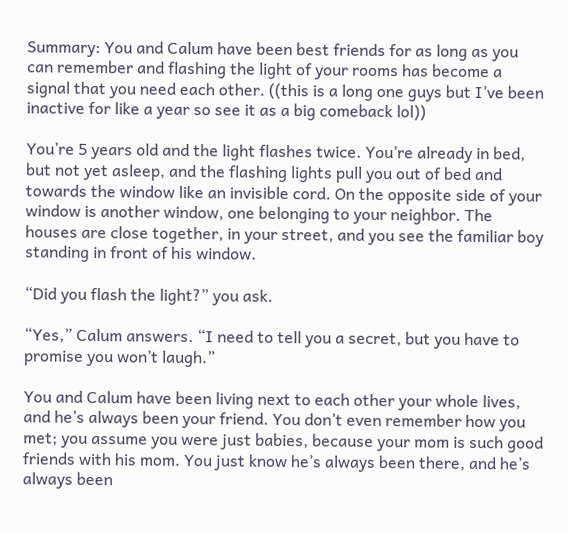Summary: You and Calum have been best friends for as long as you can remember and flashing the light of your rooms has become a signal that you need each other. ((this is a long one guys but I’ve been inactive for like a year so see it as a big comeback lol))

You’re 5 years old and the light flashes twice. You’re already in bed, but not yet asleep, and the flashing lights pull you out of bed and towards the window like an invisible cord. On the opposite side of your window is another window, one belonging to your neighbor. The houses are close together, in your street, and you see the familiar boy standing in front of his window.

“Did you flash the light?” you ask.

“Yes,” Calum answers. “I need to tell you a secret, but you have to promise you won’t laugh.”

You and Calum have been living next to each other your whole lives, and he’s always been your friend. You don’t even remember how you met; you assume you were just babies, because your mom is such good friends with his mom. You just know he’s always been there, and he’s always been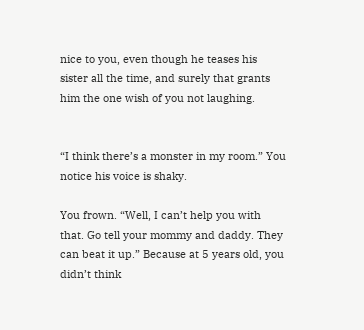nice to you, even though he teases his sister all the time, and surely that grants him the one wish of you not laughing.


“I think there’s a monster in my room.” You notice his voice is shaky.

You frown. “Well, I can’t help you with that. Go tell your mommy and daddy. They can beat it up.” Because at 5 years old, you didn’t think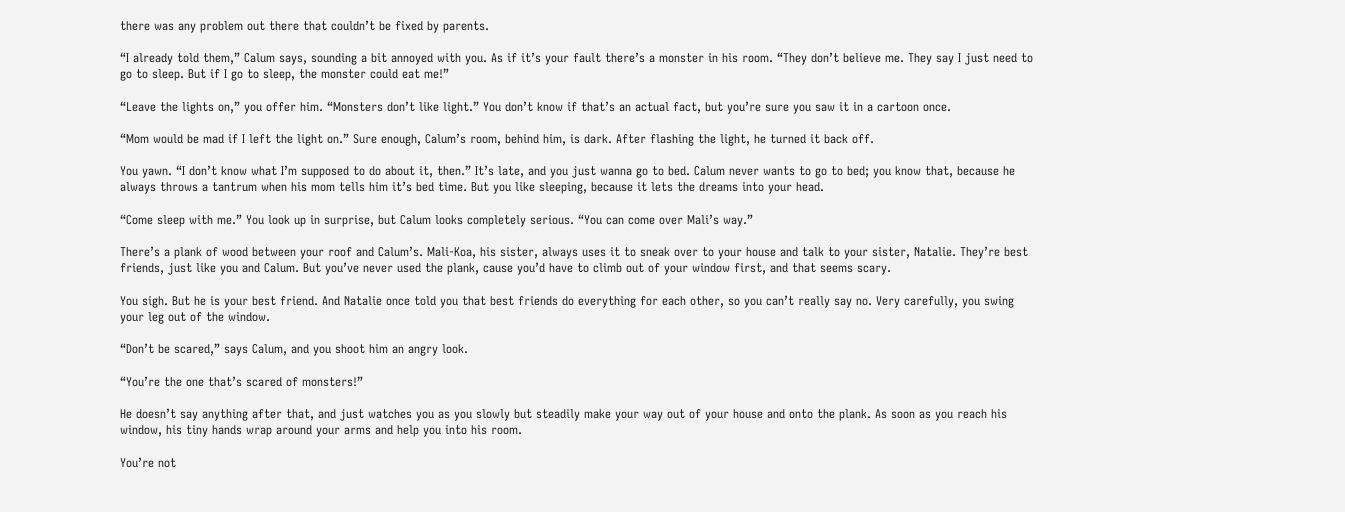there was any problem out there that couldn’t be fixed by parents.

“I already told them,” Calum says, sounding a bit annoyed with you. As if it’s your fault there’s a monster in his room. “They don’t believe me. They say I just need to go to sleep. But if I go to sleep, the monster could eat me!”

“Leave the lights on,” you offer him. “Monsters don’t like light.” You don’t know if that’s an actual fact, but you’re sure you saw it in a cartoon once.

“Mom would be mad if I left the light on.” Sure enough, Calum’s room, behind him, is dark. After flashing the light, he turned it back off.

You yawn. “I don’t know what I’m supposed to do about it, then.” It’s late, and you just wanna go to bed. Calum never wants to go to bed; you know that, because he always throws a tantrum when his mom tells him it’s bed time. But you like sleeping, because it lets the dreams into your head.

“Come sleep with me.” You look up in surprise, but Calum looks completely serious. “You can come over Mali’s way.”

There’s a plank of wood between your roof and Calum’s. Mali-Koa, his sister, always uses it to sneak over to your house and talk to your sister, Natalie. They’re best friends, just like you and Calum. But you’ve never used the plank, cause you’d have to climb out of your window first, and that seems scary.

You sigh. But he is your best friend. And Natalie once told you that best friends do everything for each other, so you can’t really say no. Very carefully, you swing your leg out of the window.

“Don’t be scared,” says Calum, and you shoot him an angry look.

“You’re the one that’s scared of monsters!”

He doesn’t say anything after that, and just watches you as you slowly but steadily make your way out of your house and onto the plank. As soon as you reach his window, his tiny hands wrap around your arms and help you into his room.

You’re not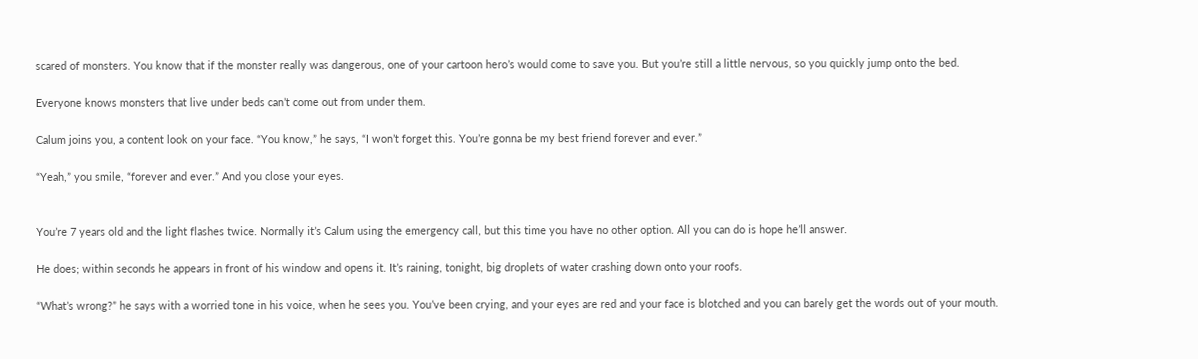scared of monsters. You know that if the monster really was dangerous, one of your cartoon hero’s would come to save you. But you’re still a little nervous, so you quickly jump onto the bed.

Everyone knows monsters that live under beds can’t come out from under them.

Calum joins you, a content look on your face. “You know,” he says, “I won’t forget this. You’re gonna be my best friend forever and ever.”

“Yeah,” you smile, “forever and ever.” And you close your eyes.


You’re 7 years old and the light flashes twice. Normally it’s Calum using the emergency call, but this time you have no other option. All you can do is hope he’ll answer.

He does; within seconds he appears in front of his window and opens it. It’s raining, tonight, big droplets of water crashing down onto your roofs.

“What’s wrong?” he says with a worried tone in his voice, when he sees you. You’ve been crying, and your eyes are red and your face is blotched and you can barely get the words out of your mouth.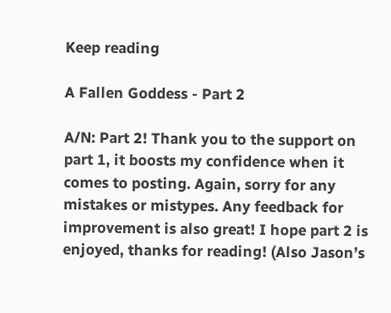Keep reading

A Fallen Goddess - Part 2

A/N: Part 2! Thank you to the support on part 1, it boosts my confidence when it comes to posting. Again, sorry for any mistakes or mistypes. Any feedback for improvement is also great! I hope part 2 is enjoyed, thanks for reading! (Also Jason’s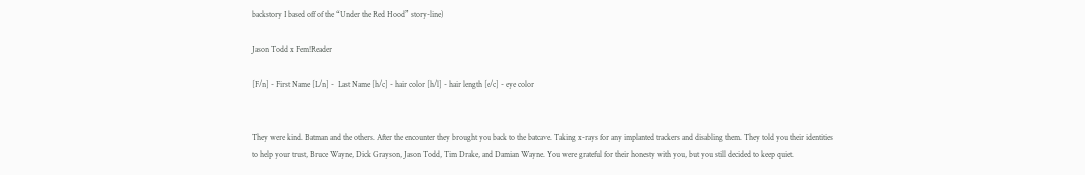backstory I based off of the “Under the Red Hood” story-line)

Jason Todd x Fem!Reader

[F/n] - First Name [L/n] -  Last Name [h/c] - hair color [h/l] - hair length [e/c] - eye color


They were kind. Batman and the others. After the encounter they brought you back to the batcave. Taking x-rays for any implanted trackers and disabling them. They told you their identities to help your trust, Bruce Wayne, Dick Grayson, Jason Todd, Tim Drake, and Damian Wayne. You were grateful for their honesty with you, but you still decided to keep quiet.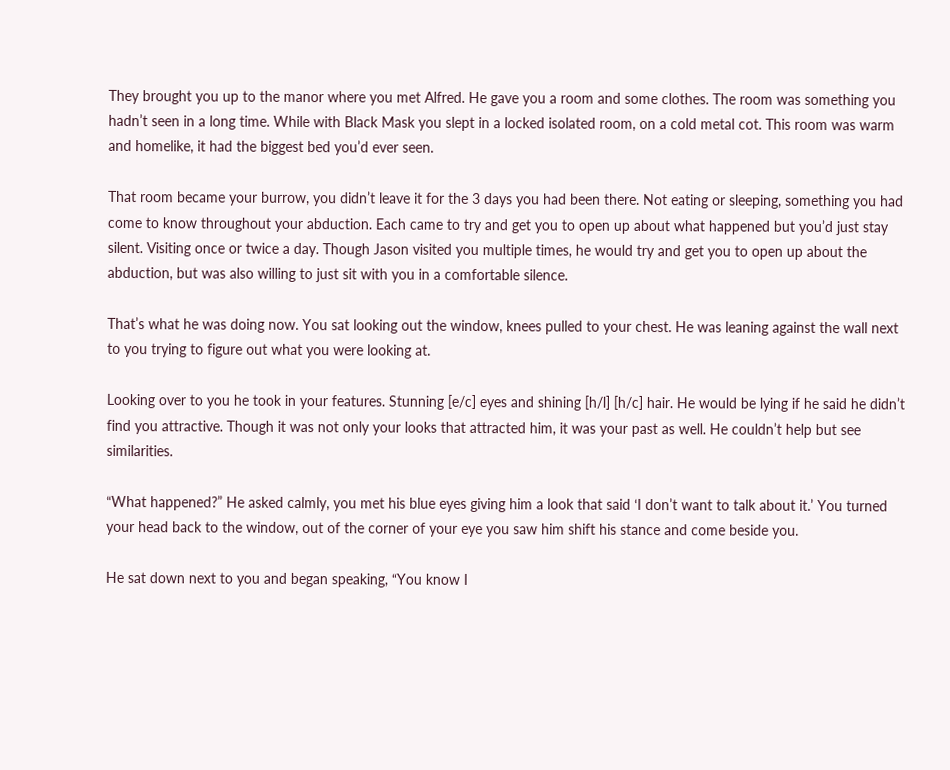They brought you up to the manor where you met Alfred. He gave you a room and some clothes. The room was something you hadn’t seen in a long time. While with Black Mask you slept in a locked isolated room, on a cold metal cot. This room was warm and homelike, it had the biggest bed you’d ever seen.

That room became your burrow, you didn’t leave it for the 3 days you had been there. Not eating or sleeping, something you had come to know throughout your abduction. Each came to try and get you to open up about what happened but you’d just stay silent. Visiting once or twice a day. Though Jason visited you multiple times, he would try and get you to open up about the abduction, but was also willing to just sit with you in a comfortable silence.

That’s what he was doing now. You sat looking out the window, knees pulled to your chest. He was leaning against the wall next to you trying to figure out what you were looking at.

Looking over to you he took in your features. Stunning [e/c] eyes and shining [h/l] [h/c] hair. He would be lying if he said he didn’t find you attractive. Though it was not only your looks that attracted him, it was your past as well. He couldn’t help but see similarities.

“What happened?” He asked calmly, you met his blue eyes giving him a look that said ‘I don’t want to talk about it.’ You turned your head back to the window, out of the corner of your eye you saw him shift his stance and come beside you.

He sat down next to you and began speaking, “You know I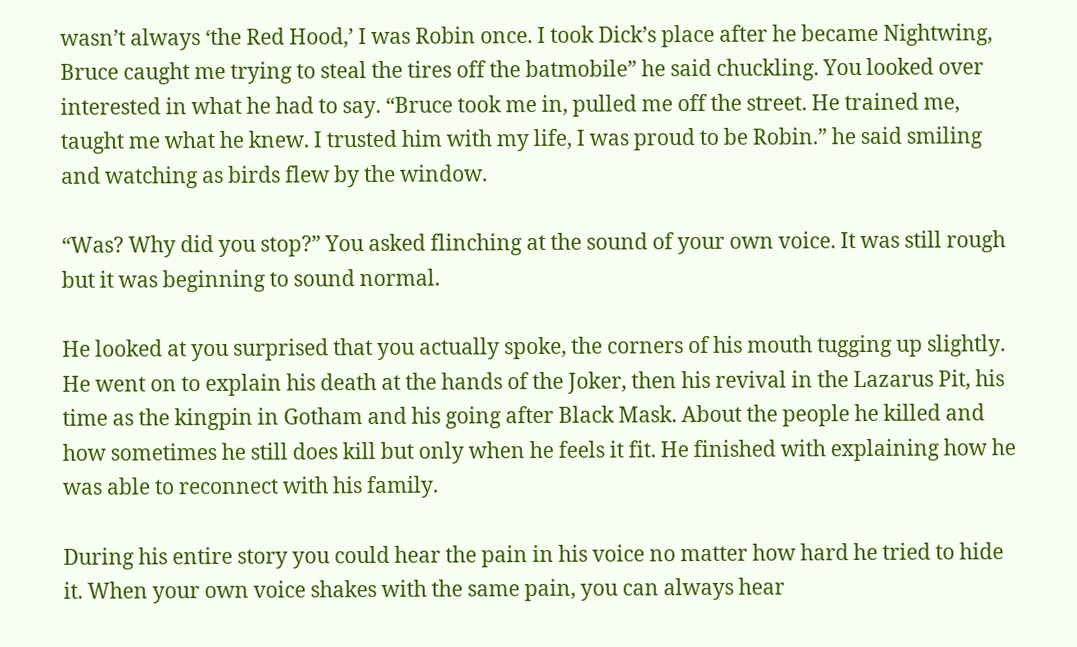wasn’t always ‘the Red Hood,’ I was Robin once. I took Dick’s place after he became Nightwing, Bruce caught me trying to steal the tires off the batmobile” he said chuckling. You looked over interested in what he had to say. “Bruce took me in, pulled me off the street. He trained me, taught me what he knew. I trusted him with my life, I was proud to be Robin.” he said smiling and watching as birds flew by the window.

“Was? Why did you stop?” You asked flinching at the sound of your own voice. It was still rough but it was beginning to sound normal.

He looked at you surprised that you actually spoke, the corners of his mouth tugging up slightly. He went on to explain his death at the hands of the Joker, then his revival in the Lazarus Pit, his time as the kingpin in Gotham and his going after Black Mask. About the people he killed and how sometimes he still does kill but only when he feels it fit. He finished with explaining how he was able to reconnect with his family.

During his entire story you could hear the pain in his voice no matter how hard he tried to hide it. When your own voice shakes with the same pain, you can always hear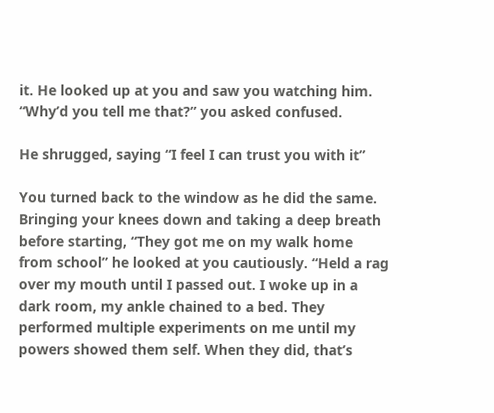it. He looked up at you and saw you watching him. “Why’d you tell me that?” you asked confused.

He shrugged, saying “I feel I can trust you with it”

You turned back to the window as he did the same. Bringing your knees down and taking a deep breath before starting, “They got me on my walk home from school” he looked at you cautiously. “Held a rag over my mouth until I passed out. I woke up in a dark room, my ankle chained to a bed. They performed multiple experiments on me until my powers showed them self. When they did, that’s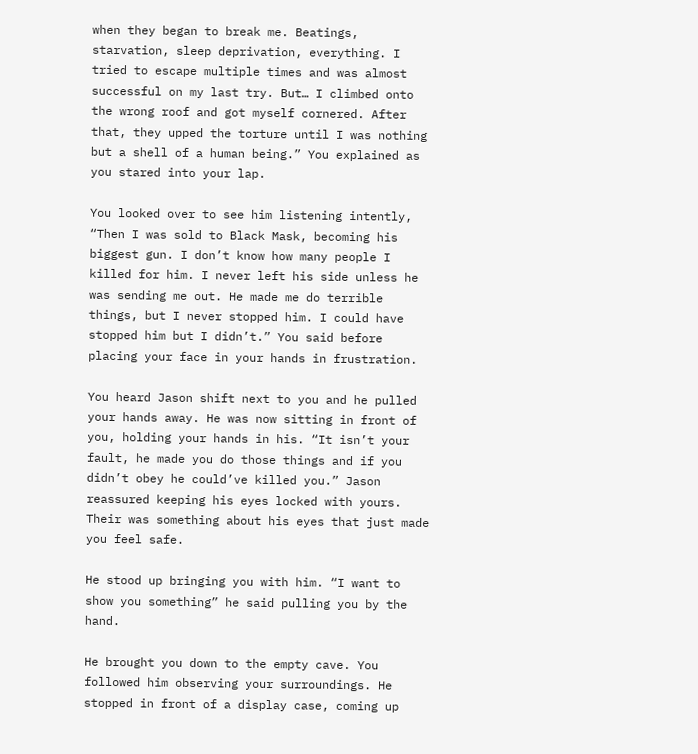when they began to break me. Beatings, starvation, sleep deprivation, everything. I tried to escape multiple times and was almost successful on my last try. But… I climbed onto the wrong roof and got myself cornered. After that, they upped the torture until I was nothing but a shell of a human being.” You explained as you stared into your lap.

You looked over to see him listening intently, “Then I was sold to Black Mask, becoming his biggest gun. I don’t know how many people I killed for him. I never left his side unless he was sending me out. He made me do terrible things, but I never stopped him. I could have stopped him but I didn’t.” You said before placing your face in your hands in frustration.

You heard Jason shift next to you and he pulled your hands away. He was now sitting in front of you, holding your hands in his. “It isn’t your fault, he made you do those things and if you didn’t obey he could’ve killed you.” Jason reassured keeping his eyes locked with yours. Their was something about his eyes that just made you feel safe.

He stood up bringing you with him. “I want to show you something” he said pulling you by the hand.

He brought you down to the empty cave. You followed him observing your surroundings. He stopped in front of a display case, coming up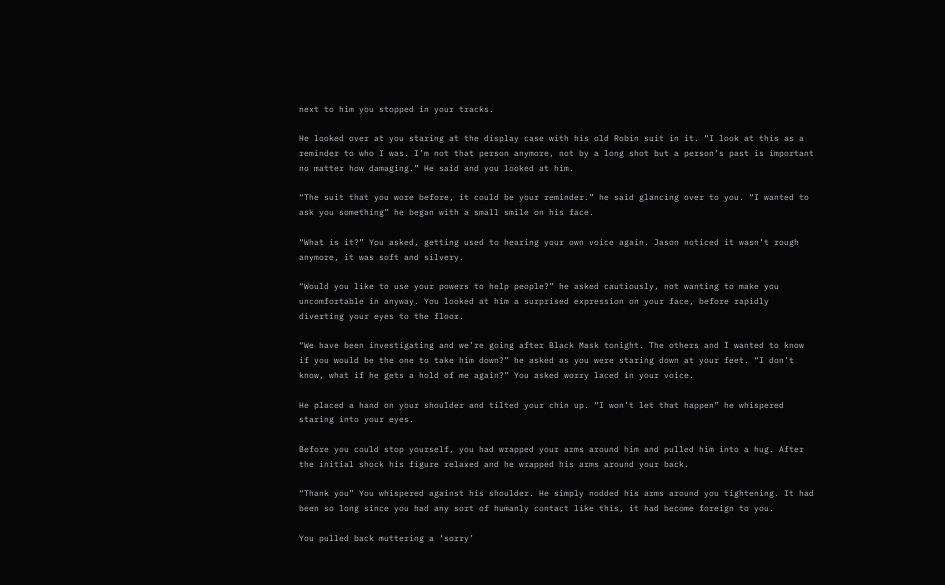next to him you stopped in your tracks.

He looked over at you staring at the display case with his old Robin suit in it. “I look at this as a reminder to who I was. I’m not that person anymore, not by a long shot but a person’s past is important no matter how damaging.” He said and you looked at him.

“The suit that you wore before, it could be your reminder.” he said glancing over to you. “I wanted to ask you something” he began with a small smile on his face.

“What is it?” You asked, getting used to hearing your own voice again. Jason noticed it wasn’t rough anymore, it was soft and silvery.

“Would you like to use your powers to help people?” he asked cautiously, not wanting to make you uncomfortable in anyway. You looked at him a surprised expression on your face, before rapidly diverting your eyes to the floor.

“We have been investigating and we’re going after Black Mask tonight. The others and I wanted to know if you would be the one to take him down?” he asked as you were staring down at your feet. “I don’t know, what if he gets a hold of me again?” You asked worry laced in your voice.

He placed a hand on your shoulder and tilted your chin up. “I won’t let that happen” he whispered staring into your eyes.

Before you could stop yourself, you had wrapped your arms around him and pulled him into a hug. After the initial shock his figure relaxed and he wrapped his arms around your back.

“Thank you” You whispered against his shoulder. He simply nodded his arms around you tightening. It had been so long since you had any sort of humanly contact like this, it had become foreign to you.

You pulled back muttering a ‘sorry’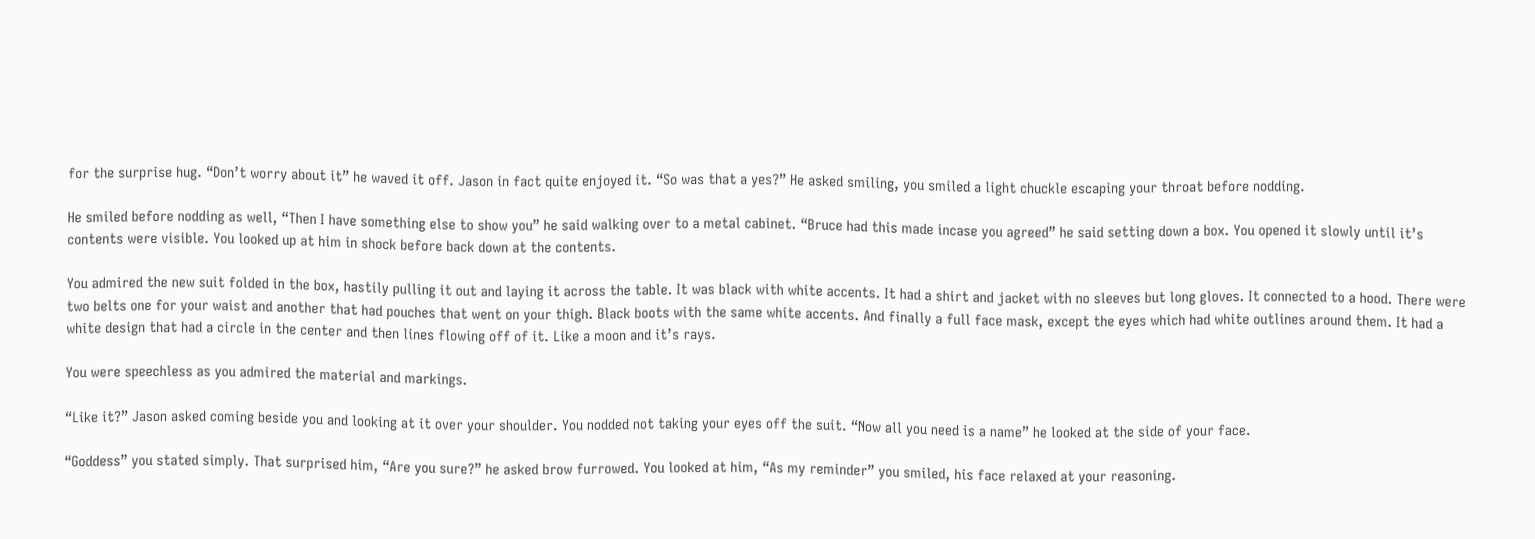for the surprise hug. “Don’t worry about it” he waved it off. Jason in fact quite enjoyed it. “So was that a yes?” He asked smiling, you smiled a light chuckle escaping your throat before nodding.

He smiled before nodding as well, “Then I have something else to show you” he said walking over to a metal cabinet. “Bruce had this made incase you agreed” he said setting down a box. You opened it slowly until it’s contents were visible. You looked up at him in shock before back down at the contents.

You admired the new suit folded in the box, hastily pulling it out and laying it across the table. It was black with white accents. It had a shirt and jacket with no sleeves but long gloves. It connected to a hood. There were two belts one for your waist and another that had pouches that went on your thigh. Black boots with the same white accents. And finally a full face mask, except the eyes which had white outlines around them. It had a white design that had a circle in the center and then lines flowing off of it. Like a moon and it’s rays.

You were speechless as you admired the material and markings.

“Like it?” Jason asked coming beside you and looking at it over your shoulder. You nodded not taking your eyes off the suit. “Now all you need is a name” he looked at the side of your face.

“Goddess” you stated simply. That surprised him, “Are you sure?” he asked brow furrowed. You looked at him, “As my reminder” you smiled, his face relaxed at your reasoning.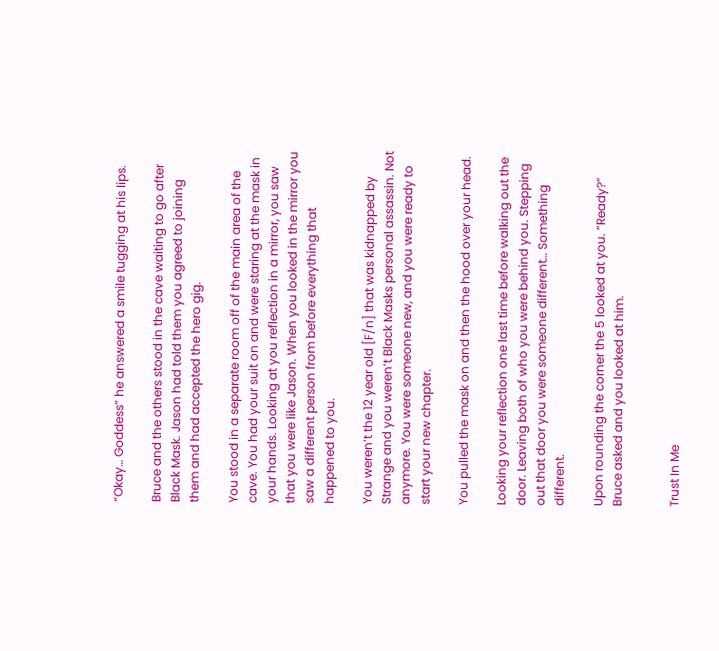“Okay… Goddess” he answered a smile tugging at his lips.

Bruce and the others stood in the cave waiting to go after Black Mask. Jason had told them you agreed to joining them and had accepted the hero gig.

You stood in a separate room off of the main area of the cave. You had your suit on and were staring at the mask in your hands. Looking at you reflection in a mirror, you saw that you were like Jason. When you looked in the mirror you saw a different person from before everything that happened to you.

You weren’t the 12 year old [F/n] that was kidnapped by Strange and you weren’t Black Masks personal assassin. Not anymore. You were someone new, and you were ready to start your new chapter.

You pulled the mask on and then the hood over your head.

Looking your reflection one last time before walking out the door. Leaving both of who you were behind you. Stepping out that door you were someone different… Something different.

Upon rounding the corner the 5 looked at you. “Ready?” Bruce asked and you looked at him.


Trust In Me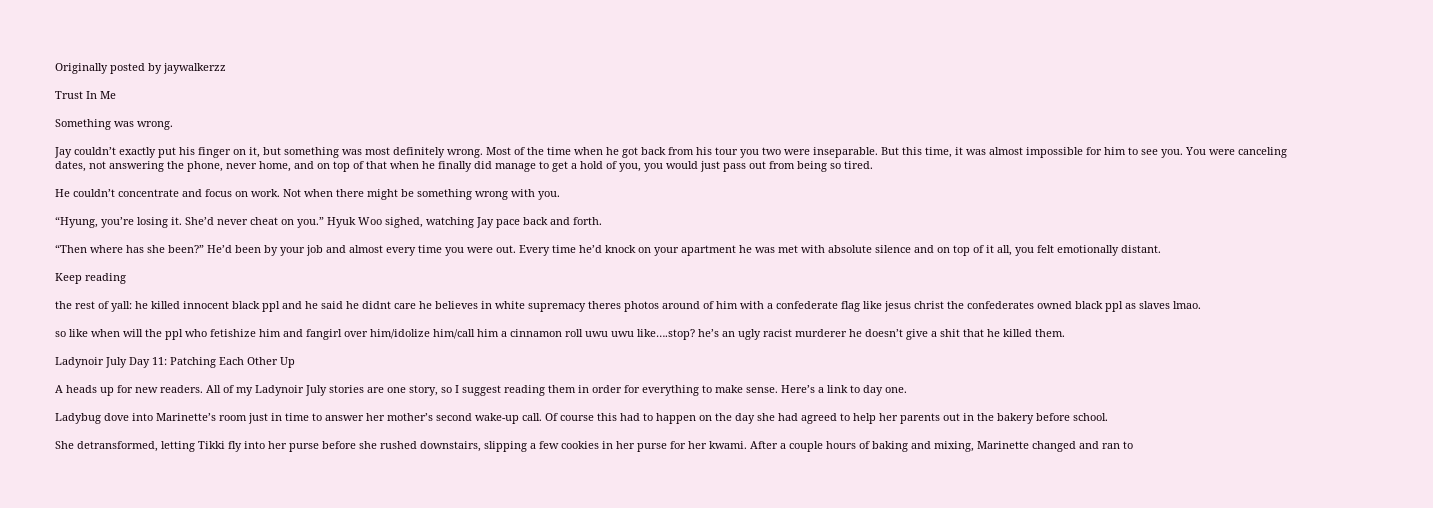Originally posted by jaywalkerzz

Trust In Me

Something was wrong.

Jay couldn’t exactly put his finger on it, but something was most definitely wrong. Most of the time when he got back from his tour you two were inseparable. But this time, it was almost impossible for him to see you. You were canceling dates, not answering the phone, never home, and on top of that when he finally did manage to get a hold of you, you would just pass out from being so tired.

He couldn’t concentrate and focus on work. Not when there might be something wrong with you.

“Hyung, you’re losing it. She’d never cheat on you.” Hyuk Woo sighed, watching Jay pace back and forth.

“Then where has she been?” He’d been by your job and almost every time you were out. Every time he’d knock on your apartment he was met with absolute silence and on top of it all, you felt emotionally distant.

Keep reading

the rest of yall: he killed innocent black ppl and he said he didnt care he believes in white supremacy theres photos around of him with a confederate flag like jesus christ the confederates owned black ppl as slaves lmao.

so like when will the ppl who fetishize him and fangirl over him/idolize him/call him a cinnamon roll uwu uwu like….stop? he’s an ugly racist murderer he doesn’t give a shit that he killed them.

Ladynoir July Day 11: Patching Each Other Up

A heads up for new readers. All of my Ladynoir July stories are one story, so I suggest reading them in order for everything to make sense. Here’s a link to day one.

Ladybug dove into Marinette’s room just in time to answer her mother’s second wake-up call. Of course this had to happen on the day she had agreed to help her parents out in the bakery before school.

She detransformed, letting Tikki fly into her purse before she rushed downstairs, slipping a few cookies in her purse for her kwami. After a couple hours of baking and mixing, Marinette changed and ran to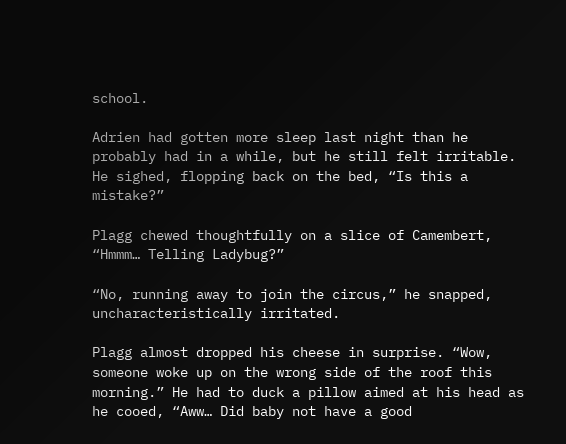school.

Adrien had gotten more sleep last night than he probably had in a while, but he still felt irritable. He sighed, flopping back on the bed, “Is this a mistake?”

Plagg chewed thoughtfully on a slice of Camembert, “Hmmm… Telling Ladybug?”

“No, running away to join the circus,” he snapped, uncharacteristically irritated.

Plagg almost dropped his cheese in surprise. “Wow, someone woke up on the wrong side of the roof this morning.” He had to duck a pillow aimed at his head as he cooed, “Aww… Did baby not have a good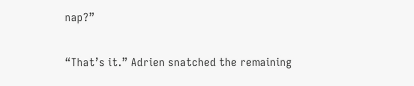nap?”

“That’s it.” Adrien snatched the remaining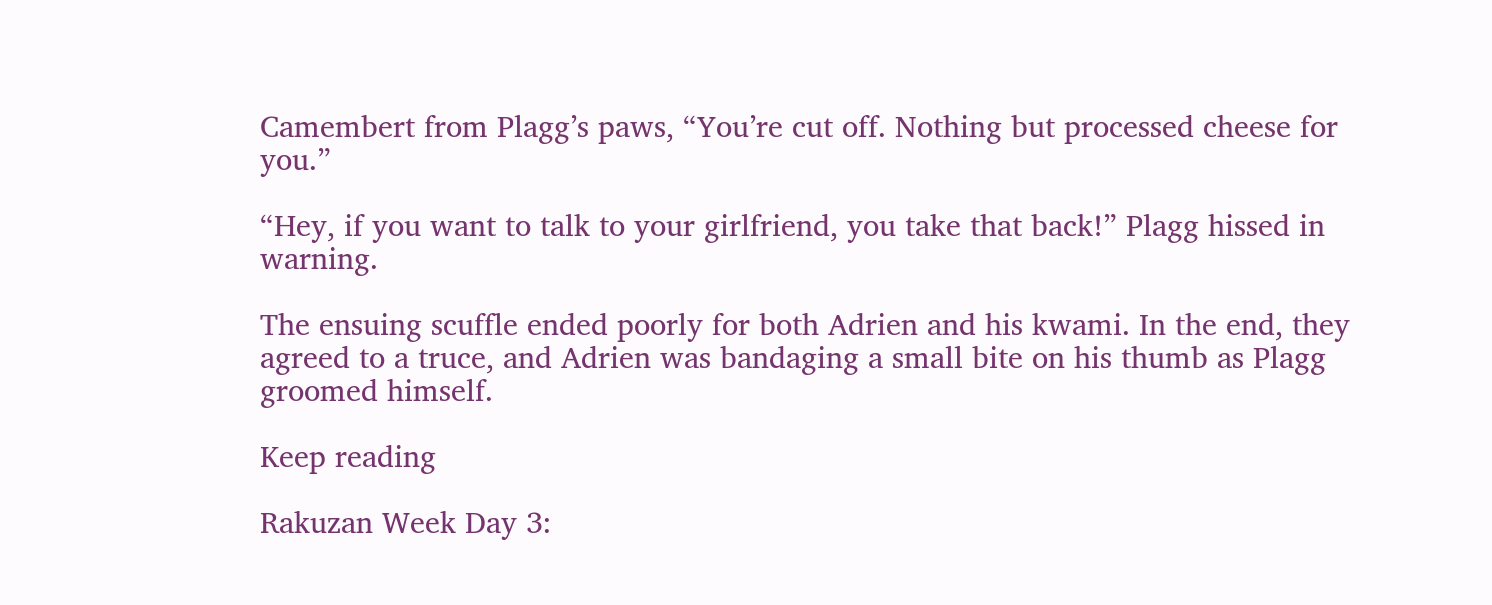Camembert from Plagg’s paws, “You’re cut off. Nothing but processed cheese for you.”

“Hey, if you want to talk to your girlfriend, you take that back!” Plagg hissed in warning.

The ensuing scuffle ended poorly for both Adrien and his kwami. In the end, they agreed to a truce, and Adrien was bandaging a small bite on his thumb as Plagg groomed himself.

Keep reading

Rakuzan Week Day 3: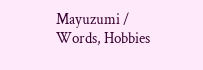Mayuzumi / Words, Hobbies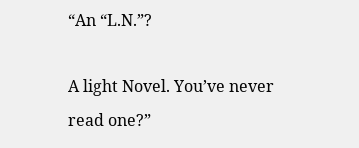“An “L.N.”?

A light Novel. You’ve never read one?”